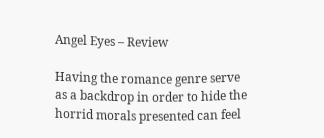Angel Eyes – Review

Having the romance genre serve as a backdrop in order to hide the horrid morals presented can feel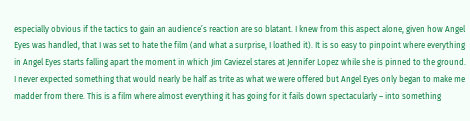especially obvious if the tactics to gain an audience’s reaction are so blatant. I knew from this aspect alone, given how Angel Eyes was handled, that I was set to hate the film (and what a surprise, I loathed it). It is so easy to pinpoint where everything in Angel Eyes starts falling apart the moment in which Jim Caviezel stares at Jennifer Lopez while she is pinned to the ground. I never expected something that would nearly be half as trite as what we were offered but Angel Eyes only began to make me madder from there. This is a film where almost everything it has going for it fails down spectacularly – into something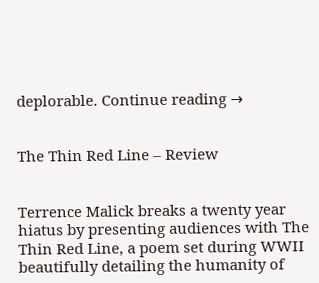deplorable. Continue reading →


The Thin Red Line – Review


Terrence Malick breaks a twenty year hiatus by presenting audiences with The Thin Red Line, a poem set during WWII beautifully detailing the humanity of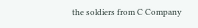the soldiers from C Company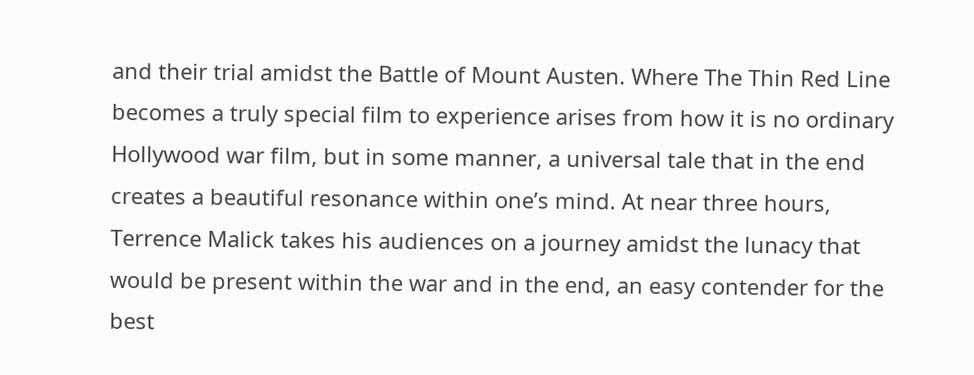and their trial amidst the Battle of Mount Austen. Where The Thin Red Line becomes a truly special film to experience arises from how it is no ordinary Hollywood war film, but in some manner, a universal tale that in the end creates a beautiful resonance within one’s mind. At near three hours, Terrence Malick takes his audiences on a journey amidst the lunacy that would be present within the war and in the end, an easy contender for the best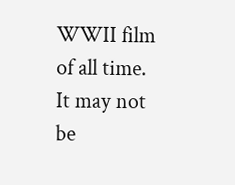WWII film of all time. It may not be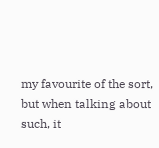my favourite of the sort, but when talking about such, it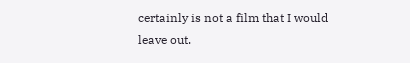certainly is not a film that I would leave out.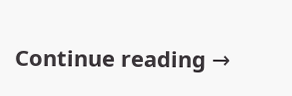Continue reading →